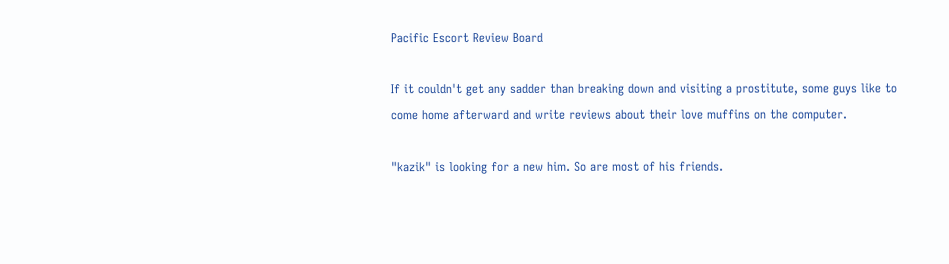Pacific Escort Review Board

If it couldn't get any sadder than breaking down and visiting a prostitute, some guys like to come home afterward and write reviews about their love muffins on the computer.

"kazik" is looking for a new him. So are most of his friends.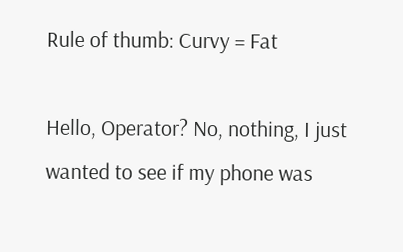Rule of thumb: Curvy = Fat

Hello, Operator? No, nothing, I just wanted to see if my phone was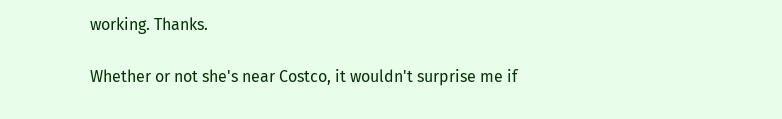working. Thanks.

Whether or not she's near Costco, it wouldn't surprise me if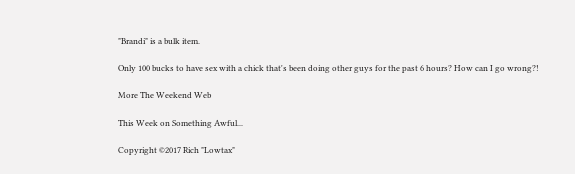"Brandi" is a bulk item.

Only 100 bucks to have sex with a chick that's been doing other guys for the past 6 hours? How can I go wrong?!

More The Weekend Web

This Week on Something Awful...

Copyright ©2017 Rich "Lowtax"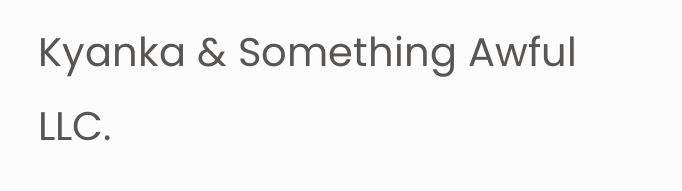Kyanka & Something Awful LLC.